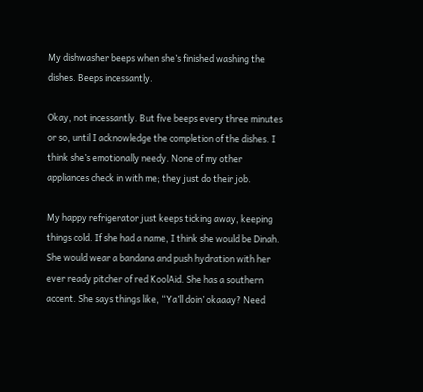My dishwasher beeps when she’s finished washing the dishes. Beeps incessantly.

Okay, not incessantly. But five beeps every three minutes or so, until I acknowledge the completion of the dishes. I think she’s emotionally needy. None of my other appliances check in with me; they just do their job.

My happy refrigerator just keeps ticking away, keeping things cold. If she had a name, I think she would be Dinah. She would wear a bandana and push hydration with her ever ready pitcher of red KoolAid. She has a southern accent. She says things like, “Ya’ll doin’ okaaay? Need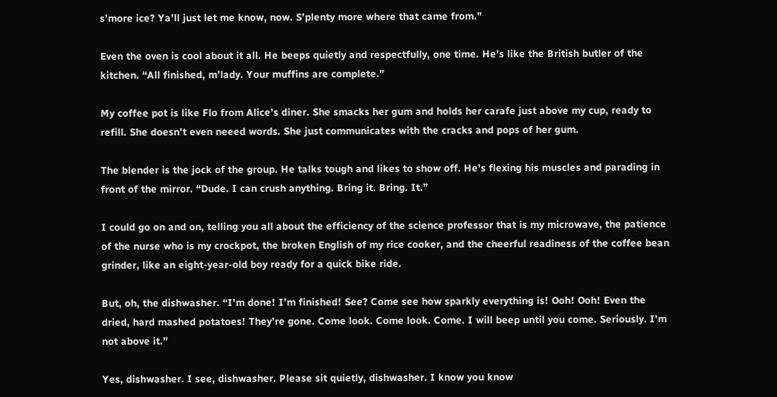s’more ice? Ya’ll just let me know, now. S’plenty more where that came from.”

Even the oven is cool about it all. He beeps quietly and respectfully, one time. He’s like the British butler of the kitchen. “All finished, m’lady. Your muffins are complete.”

My coffee pot is like Flo from Alice’s diner. She smacks her gum and holds her carafe just above my cup, ready to refill. She doesn’t even neeed words. She just communicates with the cracks and pops of her gum.

The blender is the jock of the group. He talks tough and likes to show off. He’s flexing his muscles and parading in front of the mirror. “Dude. I can crush anything. Bring it. Bring. It.”

I could go on and on, telling you all about the efficiency of the science professor that is my microwave, the patience of the nurse who is my crockpot, the broken English of my rice cooker, and the cheerful readiness of the coffee bean grinder, like an eight-year-old boy ready for a quick bike ride.

But, oh, the dishwasher. “I’m done! I’m finished! See? Come see how sparkly everything is! Ooh! Ooh! Even the dried, hard mashed potatoes! They’re gone. Come look. Come look. Come. I will beep until you come. Seriously. I’m not above it.”

Yes, dishwasher. I see, dishwasher. Please sit quietly, dishwasher. I know you know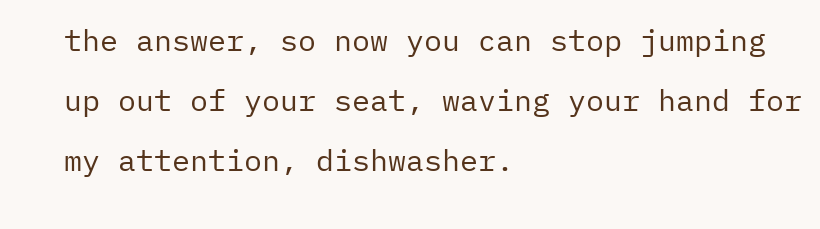the answer, so now you can stop jumping up out of your seat, waving your hand for my attention, dishwasher.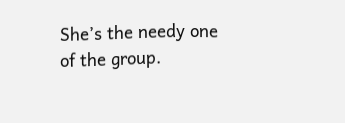She’s the needy one of the group.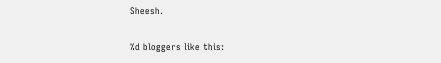Sheesh.

%d bloggers like this: